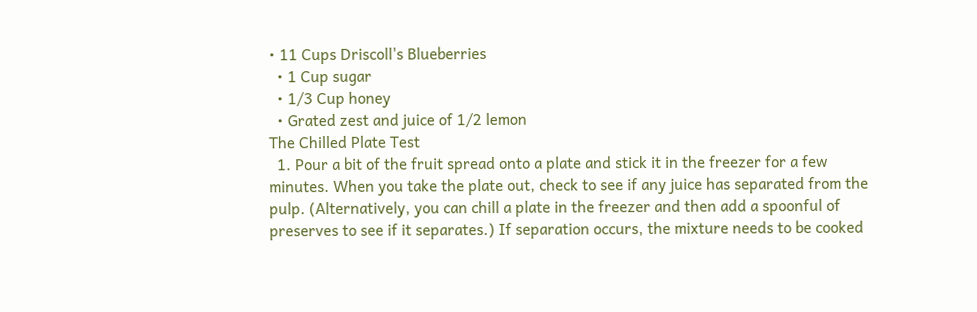• 11 Cups Driscoll's Blueberries
  • 1 Cup sugar
  • 1/3 Cup honey
  • Grated zest and juice of 1/2 lemon
The Chilled Plate Test
  1. Pour a bit of the fruit spread onto a plate and stick it in the freezer for a few minutes. When you take the plate out, check to see if any juice has separated from the pulp. (Alternatively, you can chill a plate in the freezer and then add a spoonful of preserves to see if it separates.) If separation occurs, the mixture needs to be cooked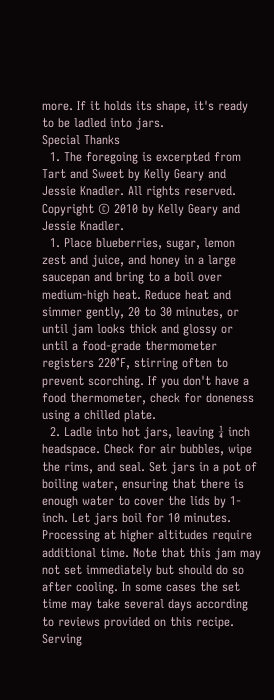more. If it holds its shape, it's ready to be ladled into jars.
Special Thanks
  1. The foregoing is excerpted from Tart and Sweet by Kelly Geary and Jessie Knadler. All rights reserved. Copyright © 2010 by Kelly Geary and Jessie Knadler.
  1. Place blueberries, sugar, lemon zest and juice, and honey in a large saucepan and bring to a boil over medium-high heat. Reduce heat and simmer gently, 20 to 30 minutes, or until jam looks thick and glossy or until a food-grade thermometer registers 220°F, stirring often to prevent scorching. If you don't have a food thermometer, check for doneness using a chilled plate.
  2. Ladle into hot jars, leaving ¼ inch headspace. Check for air bubbles, wipe the rims, and seal. Set jars in a pot of boiling water, ensuring that there is enough water to cover the lids by 1-inch. Let jars boil for 10 minutes. Processing at higher altitudes require additional time. Note that this jam may not set immediately but should do so after cooling. In some cases the set time may take several days according to reviews provided on this recipe.
Serving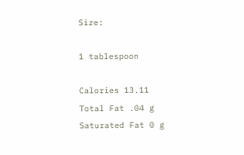Size:

1 tablespoon

Calories 13.11
Total Fat .04 g
Saturated Fat 0 g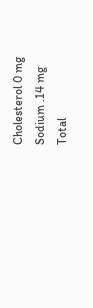Cholesterol 0 mg
Sodium .14 mg
Total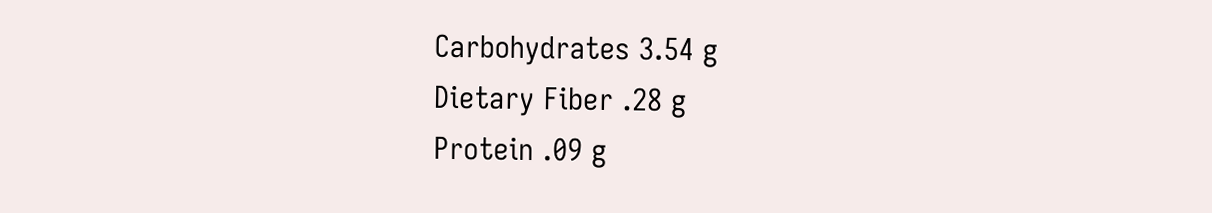Carbohydrates 3.54 g
Dietary Fiber .28 g
Protein .09 g